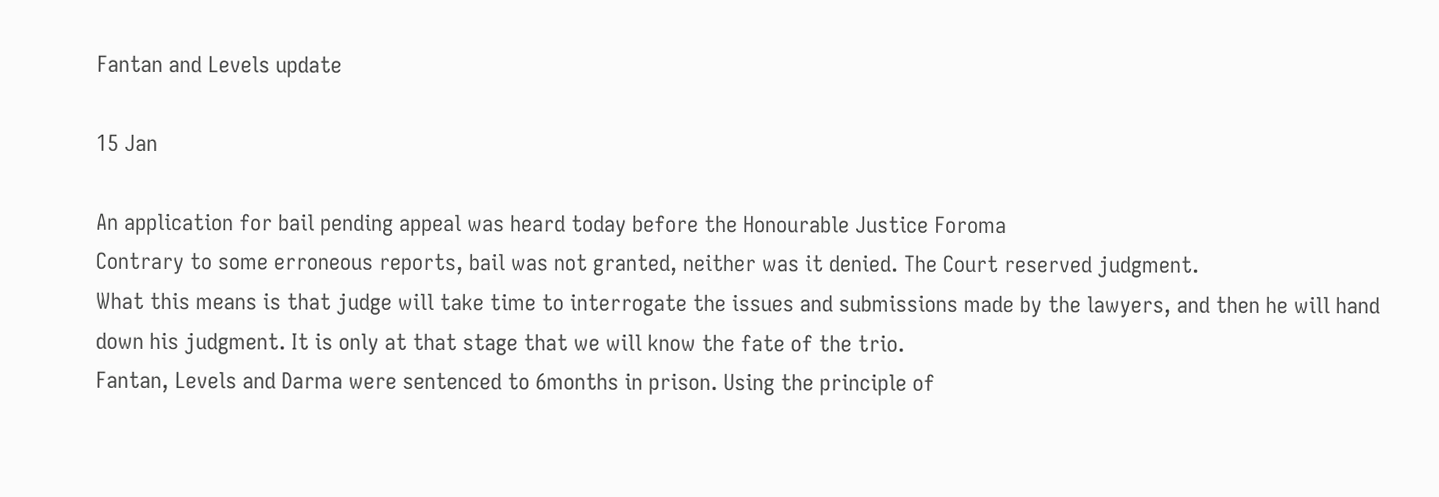Fantan and Levels update

15 Jan

An application for bail pending appeal was heard today before the Honourable Justice Foroma
Contrary to some erroneous reports, bail was not granted, neither was it denied. The Court reserved judgment.
What this means is that judge will take time to interrogate the issues and submissions made by the lawyers, and then he will hand down his judgment. It is only at that stage that we will know the fate of the trio.
Fantan, Levels and Darma were sentenced to 6months in prison. Using the principle of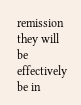remission they will be effectively be in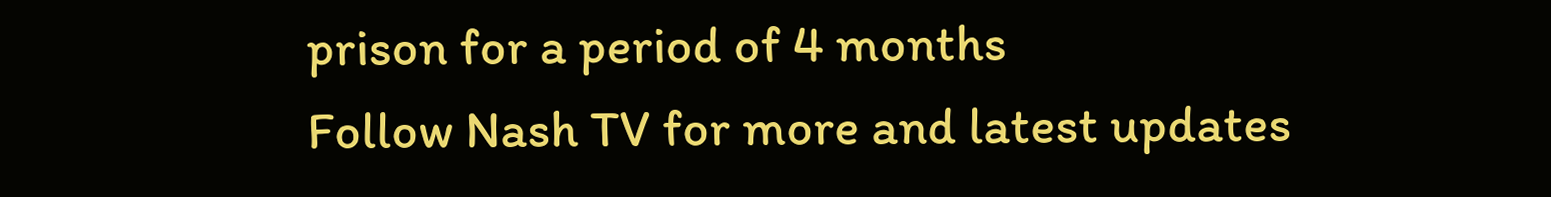prison for a period of 4 months
Follow Nash TV for more and latest updates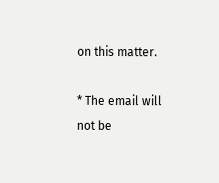on this matter.

* The email will not be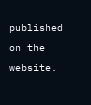published on the website.